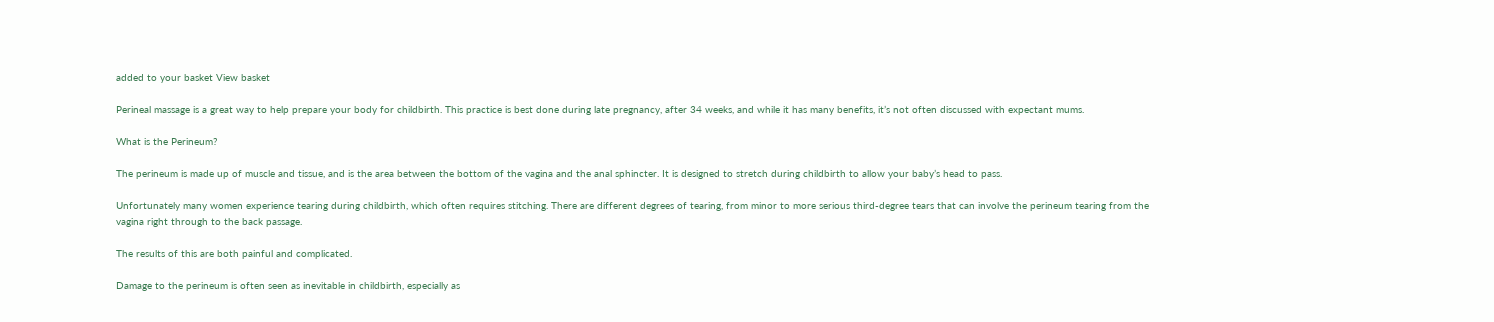added to your basket View basket

Perineal massage is a great way to help prepare your body for childbirth. This practice is best done during late pregnancy, after 34 weeks, and while it has many benefits, it’s not often discussed with expectant mums.

What is the Perineum?

The perineum is made up of muscle and tissue, and is the area between the bottom of the vagina and the anal sphincter. It is designed to stretch during childbirth to allow your baby’s head to pass.

Unfortunately many women experience tearing during childbirth, which often requires stitching. There are different degrees of tearing, from minor to more serious third-degree tears that can involve the perineum tearing from the vagina right through to the back passage.

The results of this are both painful and complicated.

Damage to the perineum is often seen as inevitable in childbirth, especially as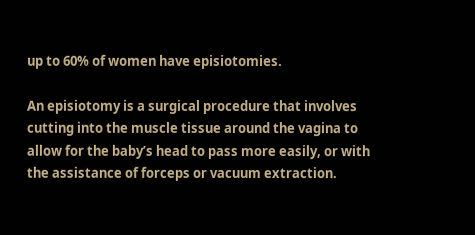up to 60% of women have episiotomies.

An episiotomy is a surgical procedure that involves cutting into the muscle tissue around the vagina to allow for the baby’s head to pass more easily, or with the assistance of forceps or vacuum extraction.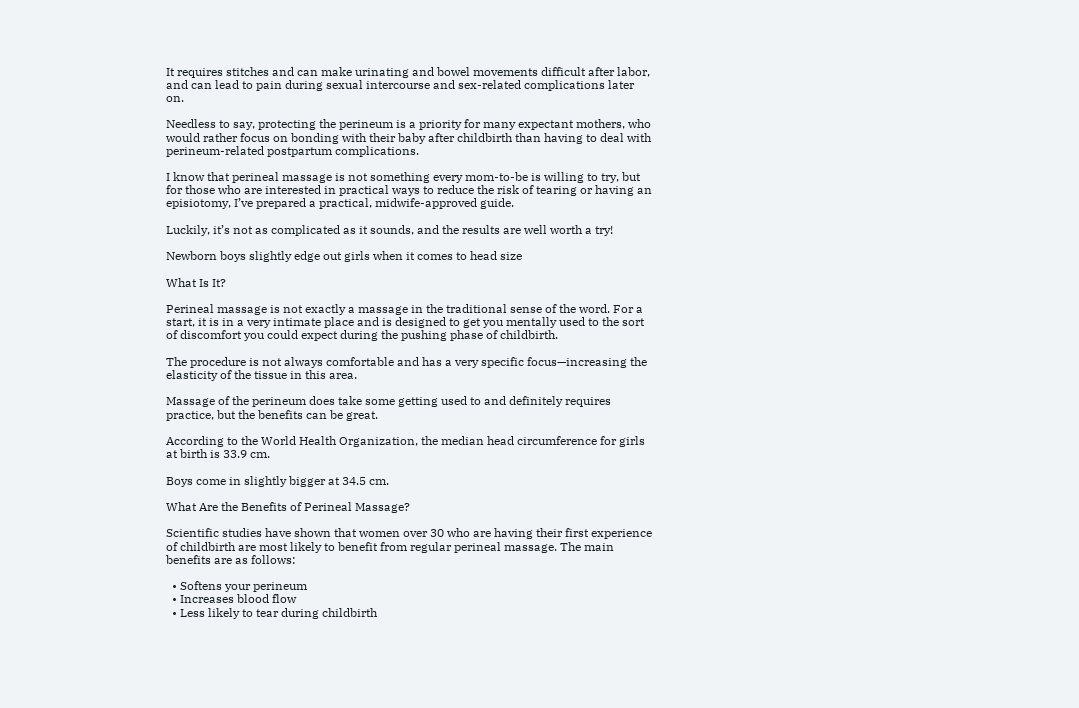It requires stitches and can make urinating and bowel movements difficult after labor, and can lead to pain during sexual intercourse and sex-related complications later on.

Needless to say, protecting the perineum is a priority for many expectant mothers, who would rather focus on bonding with their baby after childbirth than having to deal with perineum-related postpartum complications.

I know that perineal massage is not something every mom-to-be is willing to try, but for those who are interested in practical ways to reduce the risk of tearing or having an episiotomy, I’ve prepared a practical, midwife-approved guide.

Luckily, it’s not as complicated as it sounds, and the results are well worth a try!

Newborn boys slightly edge out girls when it comes to head size

What Is It?

Perineal massage is not exactly a massage in the traditional sense of the word. For a start, it is in a very intimate place and is designed to get you mentally used to the sort of discomfort you could expect during the pushing phase of childbirth.

The procedure is not always comfortable and has a very specific focus—increasing the elasticity of the tissue in this area.

Massage of the perineum does take some getting used to and definitely requires practice, but the benefits can be great.

According to the World Health Organization, the median head circumference for girls at birth is 33.9 cm.

Boys come in slightly bigger at 34.5 cm.

What Are the Benefits of Perineal Massage?

Scientific studies have shown that women over 30 who are having their first experience of childbirth are most likely to benefit from regular perineal massage. The main benefits are as follows:

  • Softens your perineum
  • Increases blood flow
  • Less likely to tear during childbirth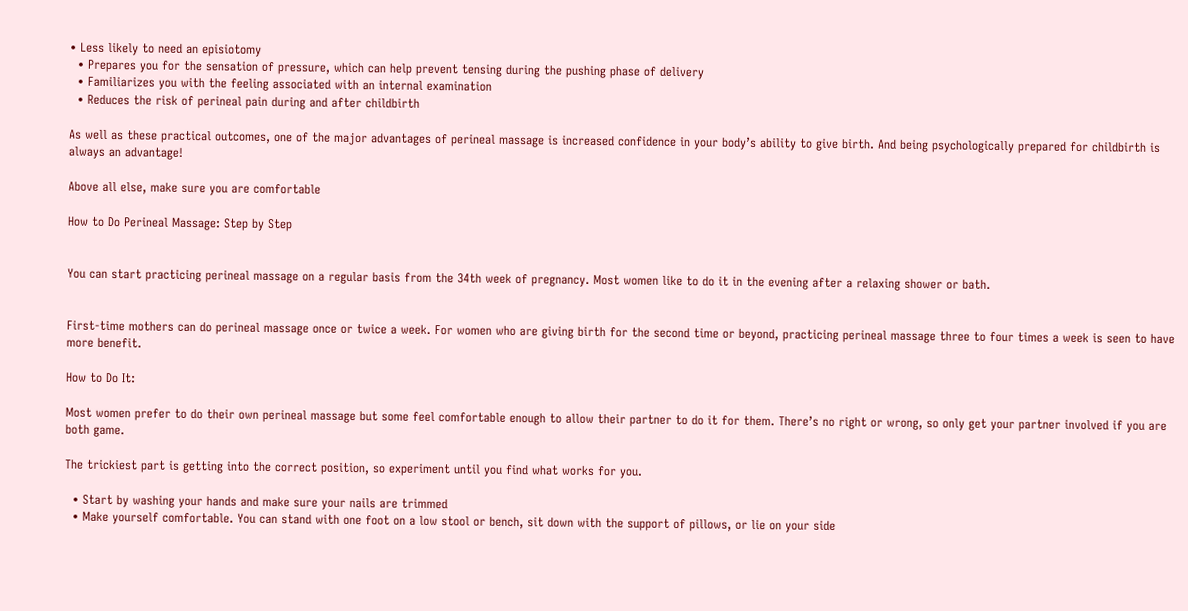• Less likely to need an episiotomy
  • Prepares you for the sensation of pressure, which can help prevent tensing during the pushing phase of delivery
  • Familiarizes you with the feeling associated with an internal examination
  • Reduces the risk of perineal pain during and after childbirth

As well as these practical outcomes, one of the major advantages of perineal massage is increased confidence in your body’s ability to give birth. And being psychologically prepared for childbirth is always an advantage!

Above all else, make sure you are comfortable

How to Do Perineal Massage: Step by Step


You can start practicing perineal massage on a regular basis from the 34th week of pregnancy. Most women like to do it in the evening after a relaxing shower or bath.


First-time mothers can do perineal massage once or twice a week. For women who are giving birth for the second time or beyond, practicing perineal massage three to four times a week is seen to have more benefit.

How to Do It:

Most women prefer to do their own perineal massage but some feel comfortable enough to allow their partner to do it for them. There’s no right or wrong, so only get your partner involved if you are both game.

The trickiest part is getting into the correct position, so experiment until you find what works for you.

  • Start by washing your hands and make sure your nails are trimmed
  • Make yourself comfortable. You can stand with one foot on a low stool or bench, sit down with the support of pillows, or lie on your side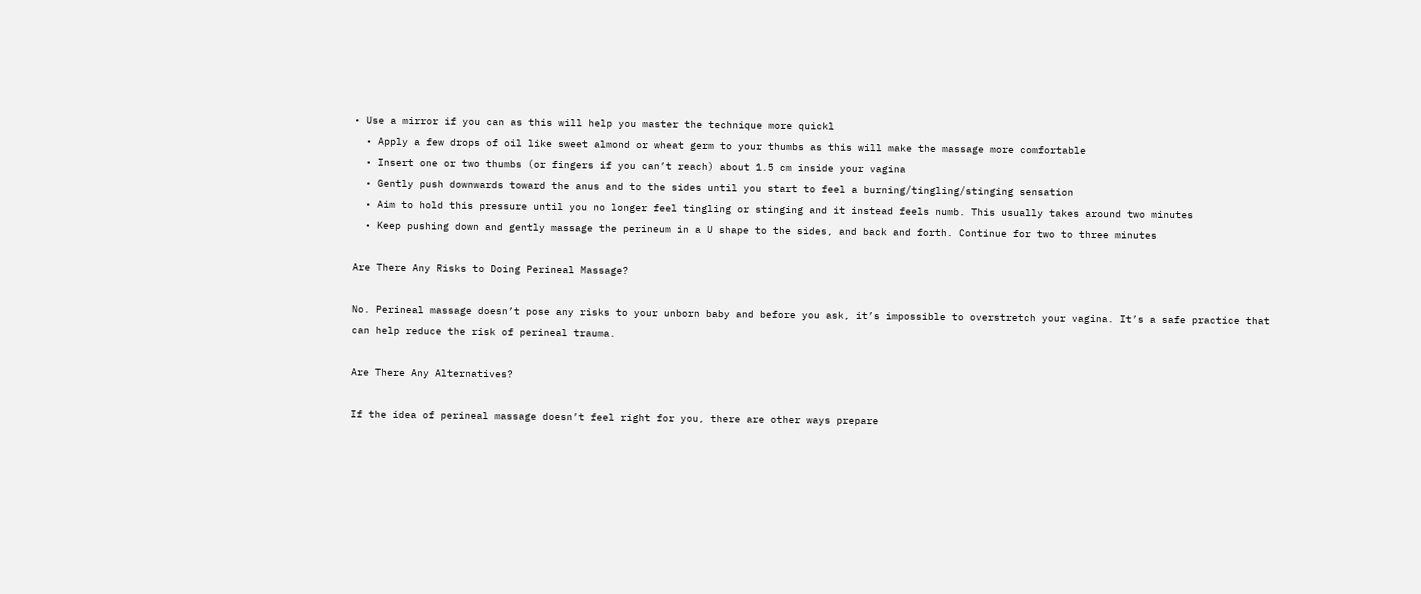• Use a mirror if you can as this will help you master the technique more quickl
  • Apply a few drops of oil like sweet almond or wheat germ to your thumbs as this will make the massage more comfortable
  • Insert one or two thumbs (or fingers if you can’t reach) about 1.5 cm inside your vagina
  • Gently push downwards toward the anus and to the sides until you start to feel a burning/tingling/stinging sensation
  • Aim to hold this pressure until you no longer feel tingling or stinging and it instead feels numb. This usually takes around two minutes
  • Keep pushing down and gently massage the perineum in a U shape to the sides, and back and forth. Continue for two to three minutes

Are There Any Risks to Doing Perineal Massage?

No. Perineal massage doesn’t pose any risks to your unborn baby and before you ask, it’s impossible to overstretch your vagina. It’s a safe practice that can help reduce the risk of perineal trauma.

Are There Any Alternatives?

If the idea of perineal massage doesn’t feel right for you, there are other ways prepare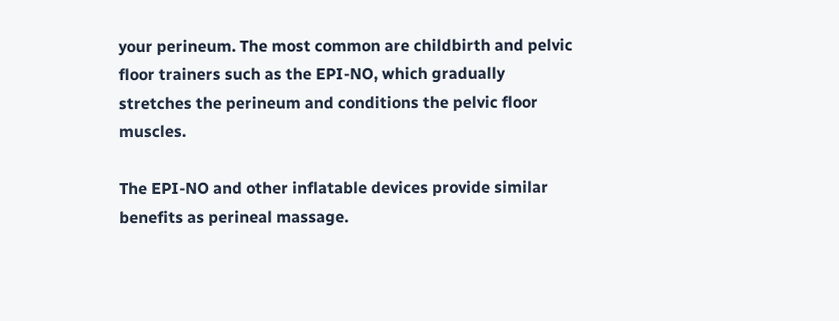your perineum. The most common are childbirth and pelvic floor trainers such as the EPI-NO, which gradually stretches the perineum and conditions the pelvic floor muscles.

The EPI-NO and other inflatable devices provide similar benefits as perineal massage.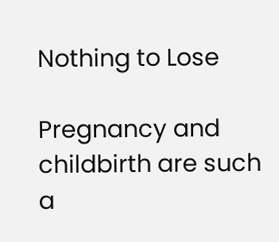Nothing to Lose

Pregnancy and childbirth are such a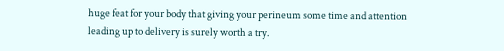huge feat for your body that giving your perineum some time and attention leading up to delivery is surely worth a try.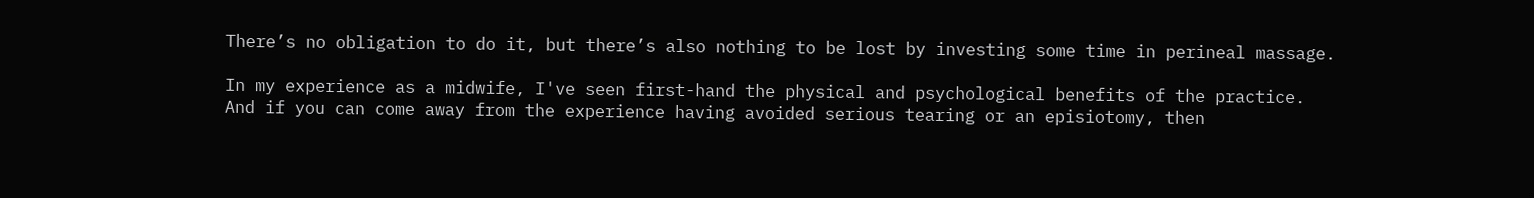There’s no obligation to do it, but there’s also nothing to be lost by investing some time in perineal massage.

In my experience as a midwife, I've seen first-hand the physical and psychological benefits of the practice. And if you can come away from the experience having avoided serious tearing or an episiotomy, then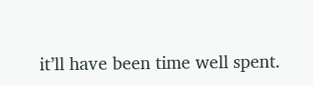it’ll have been time well spent.